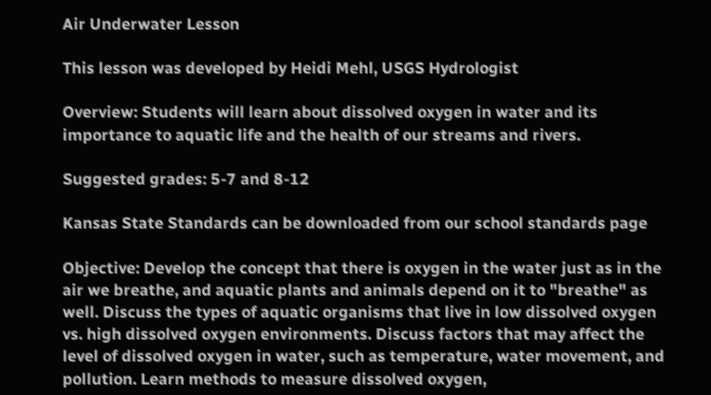Air Underwater Lesson

This lesson was developed by Heidi Mehl, USGS Hydrologist

Overview: Students will learn about dissolved oxygen in water and its importance to aquatic life and the health of our streams and rivers.

Suggested grades: 5-7 and 8-12

Kansas State Standards can be downloaded from our school standards page

Objective: Develop the concept that there is oxygen in the water just as in the air we breathe, and aquatic plants and animals depend on it to "breathe" as well. Discuss the types of aquatic organisms that live in low dissolved oxygen vs. high dissolved oxygen environments. Discuss factors that may affect the level of dissolved oxygen in water, such as temperature, water movement, and pollution. Learn methods to measure dissolved oxygen,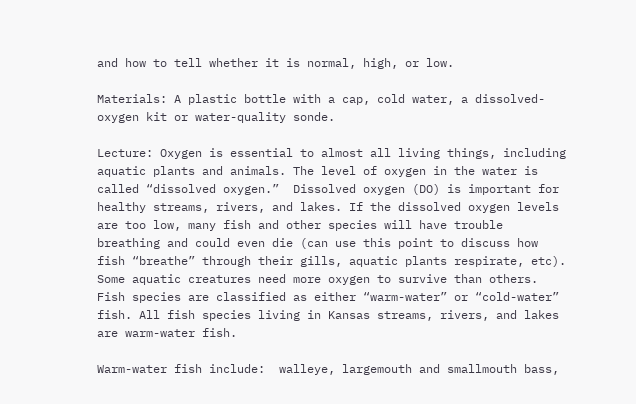and how to tell whether it is normal, high, or low.

Materials: A plastic bottle with a cap, cold water, a dissolved-oxygen kit or water-quality sonde.

Lecture: Oxygen is essential to almost all living things, including aquatic plants and animals. The level of oxygen in the water is called “dissolved oxygen.”  Dissolved oxygen (DO) is important for healthy streams, rivers, and lakes. If the dissolved oxygen levels are too low, many fish and other species will have trouble breathing and could even die (can use this point to discuss how fish “breathe” through their gills, aquatic plants respirate, etc). Some aquatic creatures need more oxygen to survive than others. Fish species are classified as either “warm-water” or “cold-water” fish. All fish species living in Kansas streams, rivers, and lakes are warm-water fish.

Warm-water fish include:  walleye, largemouth and smallmouth bass,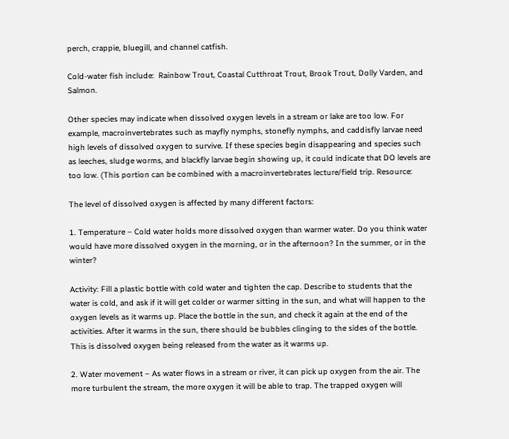perch, crappie, bluegill, and channel catfish.

Cold-water fish include:  Rainbow Trout, Coastal Cutthroat Trout, Brook Trout, Dolly Varden, and Salmon.

Other species may indicate when dissolved oxygen levels in a stream or lake are too low. For example, macroinvertebrates such as mayfly nymphs, stonefly nymphs, and caddisfly larvae need high levels of dissolved oxygen to survive. If these species begin disappearing and species such as leeches, sludge worms, and blackfly larvae begin showing up, it could indicate that DO levels are too low. (This portion can be combined with a macroinvertebrates lecture/field trip. Resource:

The level of dissolved oxygen is affected by many different factors:

1. Temperature – Cold water holds more dissolved oxygen than warmer water. Do you think water would have more dissolved oxygen in the morning, or in the afternoon? In the summer, or in the winter?

Activity: Fill a plastic bottle with cold water and tighten the cap. Describe to students that the water is cold, and ask if it will get colder or warmer sitting in the sun, and what will happen to the oxygen levels as it warms up. Place the bottle in the sun, and check it again at the end of the activities. After it warms in the sun, there should be bubbles clinging to the sides of the bottle. This is dissolved oxygen being released from the water as it warms up.

2. Water movement – As water flows in a stream or river, it can pick up oxygen from the air. The more turbulent the stream, the more oxygen it will be able to trap. The trapped oxygen will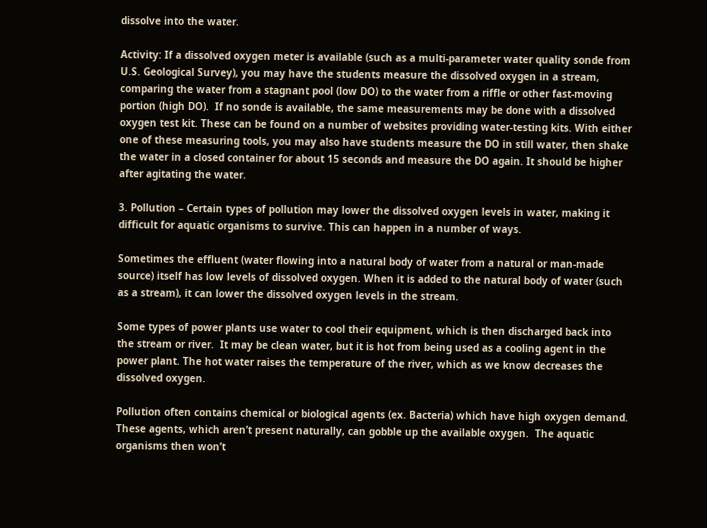dissolve into the water.

Activity: If a dissolved oxygen meter is available (such as a multi-parameter water quality sonde from U.S. Geological Survey), you may have the students measure the dissolved oxygen in a stream, comparing the water from a stagnant pool (low DO) to the water from a riffle or other fast-moving portion (high DO).  If no sonde is available, the same measurements may be done with a dissolved oxygen test kit. These can be found on a number of websites providing water-testing kits. With either one of these measuring tools, you may also have students measure the DO in still water, then shake the water in a closed container for about 15 seconds and measure the DO again. It should be higher after agitating the water.

3. Pollution – Certain types of pollution may lower the dissolved oxygen levels in water, making it difficult for aquatic organisms to survive. This can happen in a number of ways.

Sometimes the effluent (water flowing into a natural body of water from a natural or man-made source) itself has low levels of dissolved oxygen. When it is added to the natural body of water (such as a stream), it can lower the dissolved oxygen levels in the stream.

Some types of power plants use water to cool their equipment, which is then discharged back into the stream or river.  It may be clean water, but it is hot from being used as a cooling agent in the power plant. The hot water raises the temperature of the river, which as we know decreases the dissolved oxygen.

Pollution often contains chemical or biological agents (ex. Bacteria) which have high oxygen demand.  These agents, which aren’t present naturally, can gobble up the available oxygen.  The aquatic organisms then won’t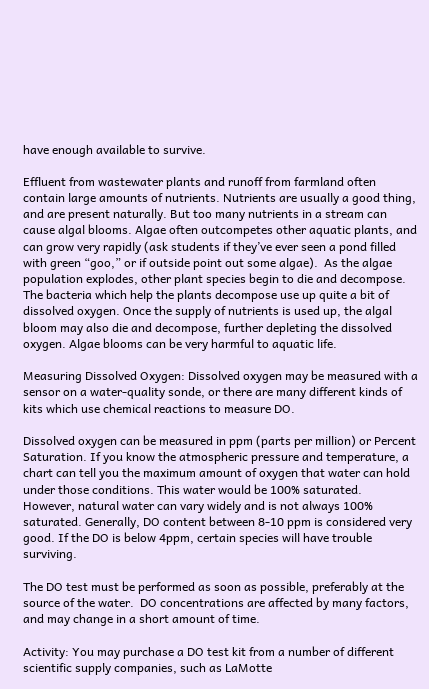have enough available to survive.

Effluent from wastewater plants and runoff from farmland often contain large amounts of nutrients. Nutrients are usually a good thing, and are present naturally. But too many nutrients in a stream can cause algal blooms. Algae often outcompetes other aquatic plants, and can grow very rapidly (ask students if they’ve ever seen a pond filled with green “goo,” or if outside point out some algae).  As the algae population explodes, other plant species begin to die and decompose. The bacteria which help the plants decompose use up quite a bit of dissolved oxygen. Once the supply of nutrients is used up, the algal bloom may also die and decompose, further depleting the dissolved oxygen. Algae blooms can be very harmful to aquatic life.

Measuring Dissolved Oxygen: Dissolved oxygen may be measured with a sensor on a water-quality sonde, or there are many different kinds of kits which use chemical reactions to measure DO.

Dissolved oxygen can be measured in ppm (parts per million) or Percent Saturation. If you know the atmospheric pressure and temperature, a chart can tell you the maximum amount of oxygen that water can hold under those conditions. This water would be 100% saturated.  However, natural water can vary widely and is not always 100% saturated. Generally, DO content between 8-10 ppm is considered very good. If the DO is below 4ppm, certain species will have trouble surviving.

The DO test must be performed as soon as possible, preferably at the source of the water.  DO concentrations are affected by many factors, and may change in a short amount of time.

Activity: You may purchase a DO test kit from a number of different scientific supply companies, such as LaMotte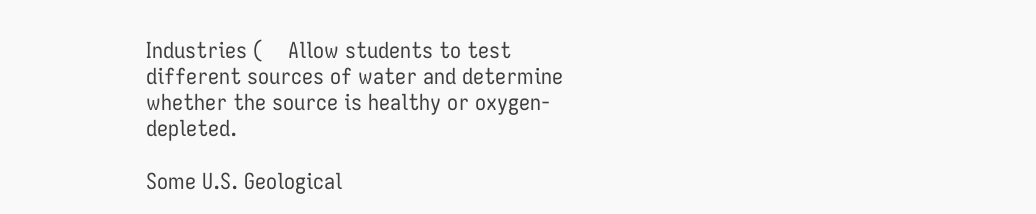Industries (    Allow students to test different sources of water and determine whether the source is healthy or oxygen-depleted.

Some U.S. Geological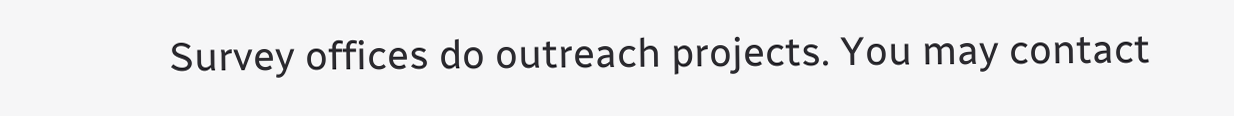Survey offices do outreach projects. You may contact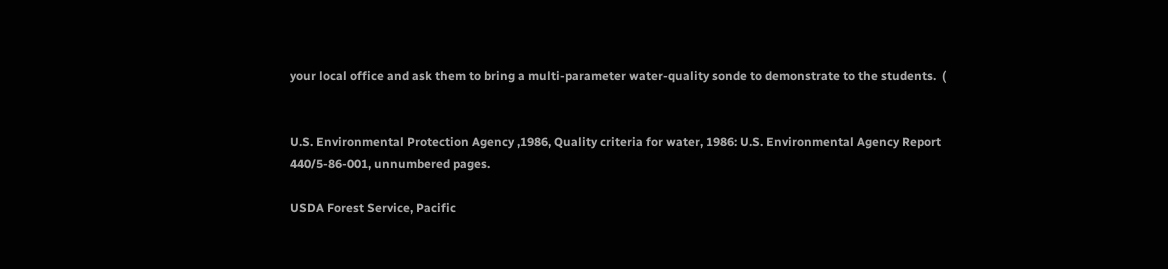your local office and ask them to bring a multi-parameter water-quality sonde to demonstrate to the students.  (


U.S. Environmental Protection Agency ,1986, Quality criteria for water, 1986: U.S. Environmental Agency Report 440/5-86-001, unnumbered pages.

USDA Forest Service, Pacific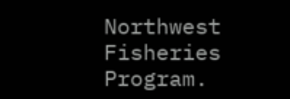Northwest Fisheries Program.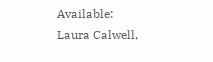Available:
Laura Calwell,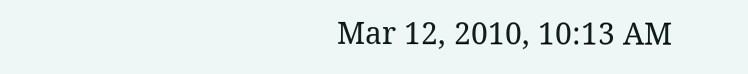Mar 12, 2010, 10:13 AM